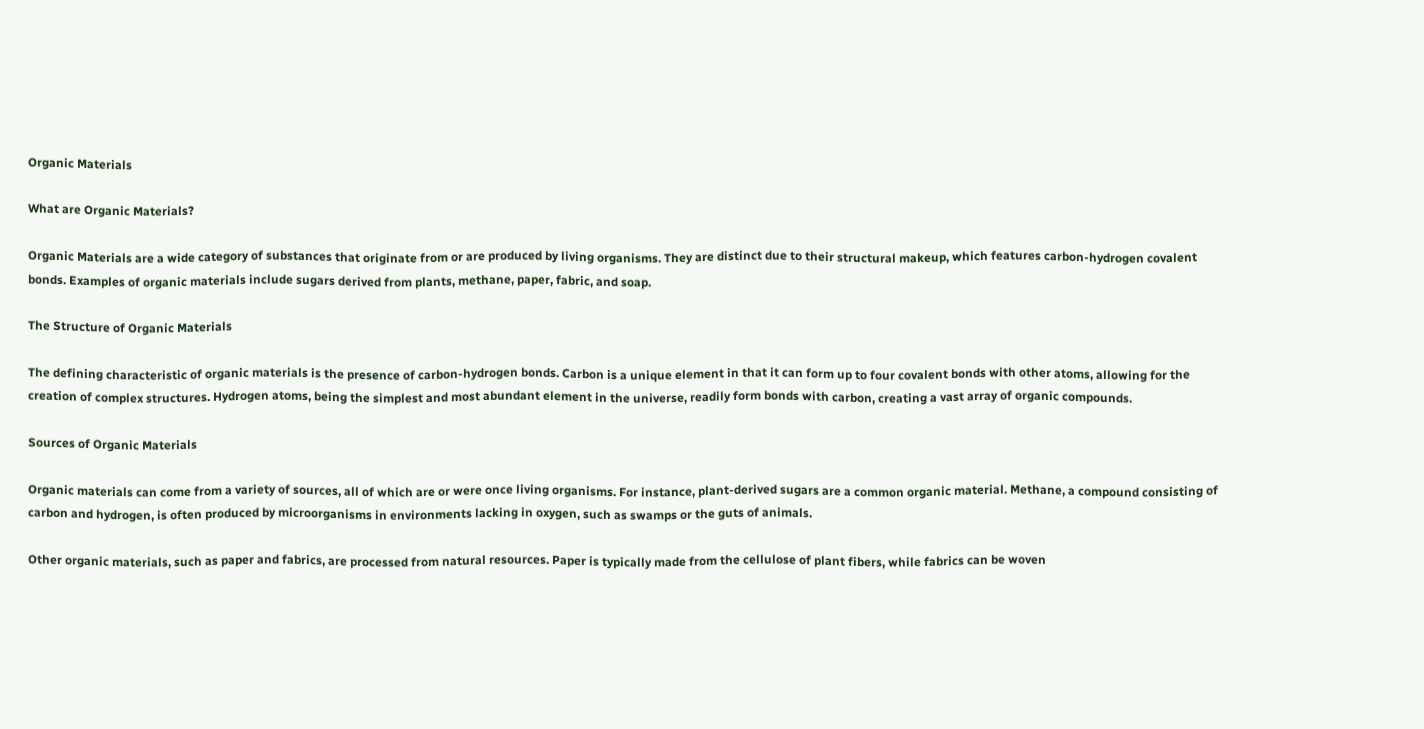Organic Materials

What are Organic Materials?

Organic Materials are a wide category of substances that originate from or are produced by living organisms. They are distinct due to their structural makeup, which features carbon-hydrogen covalent bonds. Examples of organic materials include sugars derived from plants, methane, paper, fabric, and soap.

The Structure of Organic Materials

The defining characteristic of organic materials is the presence of carbon-hydrogen bonds. Carbon is a unique element in that it can form up to four covalent bonds with other atoms, allowing for the creation of complex structures. Hydrogen atoms, being the simplest and most abundant element in the universe, readily form bonds with carbon, creating a vast array of organic compounds.

Sources of Organic Materials

Organic materials can come from a variety of sources, all of which are or were once living organisms. For instance, plant-derived sugars are a common organic material. Methane, a compound consisting of carbon and hydrogen, is often produced by microorganisms in environments lacking in oxygen, such as swamps or the guts of animals.

Other organic materials, such as paper and fabrics, are processed from natural resources. Paper is typically made from the cellulose of plant fibers, while fabrics can be woven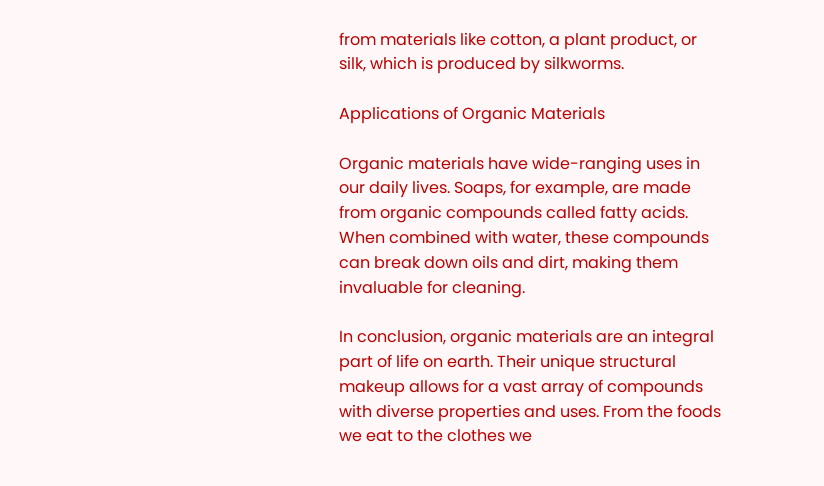from materials like cotton, a plant product, or silk, which is produced by silkworms.

Applications of Organic Materials

Organic materials have wide-ranging uses in our daily lives. Soaps, for example, are made from organic compounds called fatty acids. When combined with water, these compounds can break down oils and dirt, making them invaluable for cleaning.

In conclusion, organic materials are an integral part of life on earth. Their unique structural makeup allows for a vast array of compounds with diverse properties and uses. From the foods we eat to the clothes we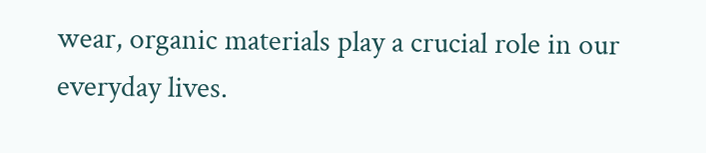wear, organic materials play a crucial role in our everyday lives.